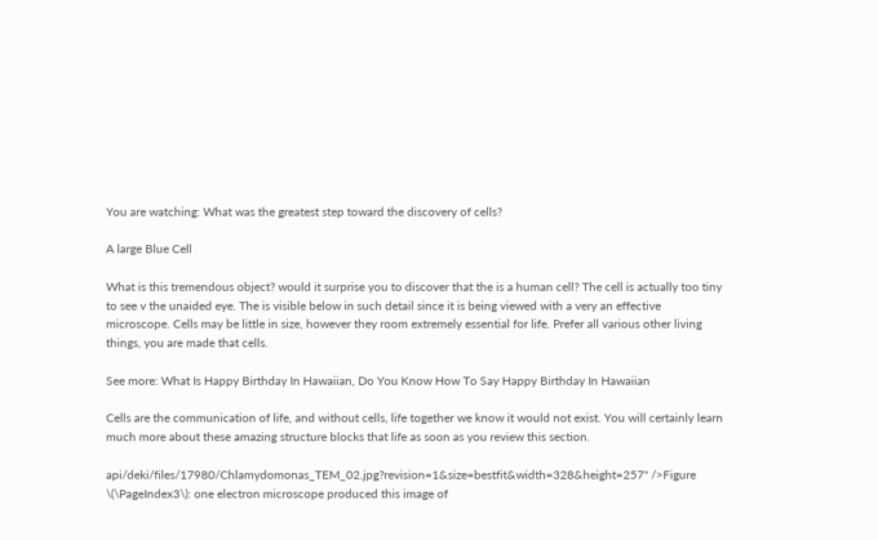You are watching: What was the greatest step toward the discovery of cells?

A large Blue Cell

What is this tremendous object? would it surprise you to discover that the is a human cell? The cell is actually too tiny to see v the unaided eye. The is visible below in such detail since it is being viewed with a very an effective microscope. Cells may be little in size, however they room extremely essential for life. Prefer all various other living things, you are made that cells.

See more: What Is Happy Birthday In Hawaiian, Do You Know How To Say Happy Birthday In Hawaiian

Cells are the communication of life, and without cells, life together we know it would not exist. You will certainly learn much more about these amazing structure blocks that life as soon as you review this section.

api/deki/files/17980/Chlamydomonas_TEM_02.jpg?revision=1&size=bestfit&width=328&height=257" />Figure \(\PageIndex3\): one electron microscope produced this image of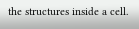the structures inside a cell.